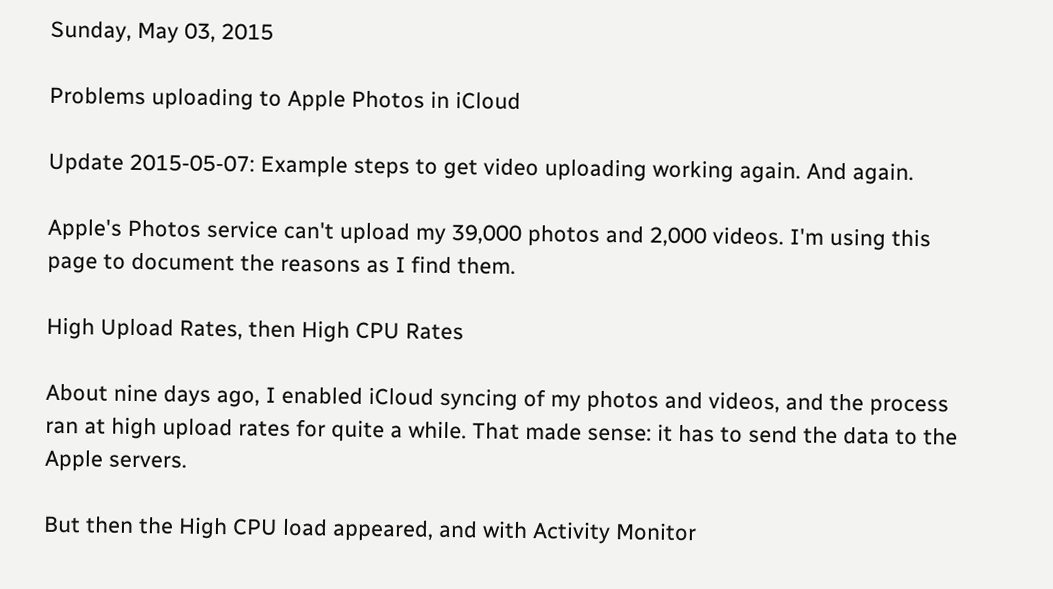Sunday, May 03, 2015

Problems uploading to Apple Photos in iCloud

Update 2015-05-07: Example steps to get video uploading working again. And again.

Apple's Photos service can't upload my 39,000 photos and 2,000 videos. I'm using this page to document the reasons as I find them.

High Upload Rates, then High CPU Rates

About nine days ago, I enabled iCloud syncing of my photos and videos, and the process ran at high upload rates for quite a while. That made sense: it has to send the data to the Apple servers.

But then the High CPU load appeared, and with Activity Monitor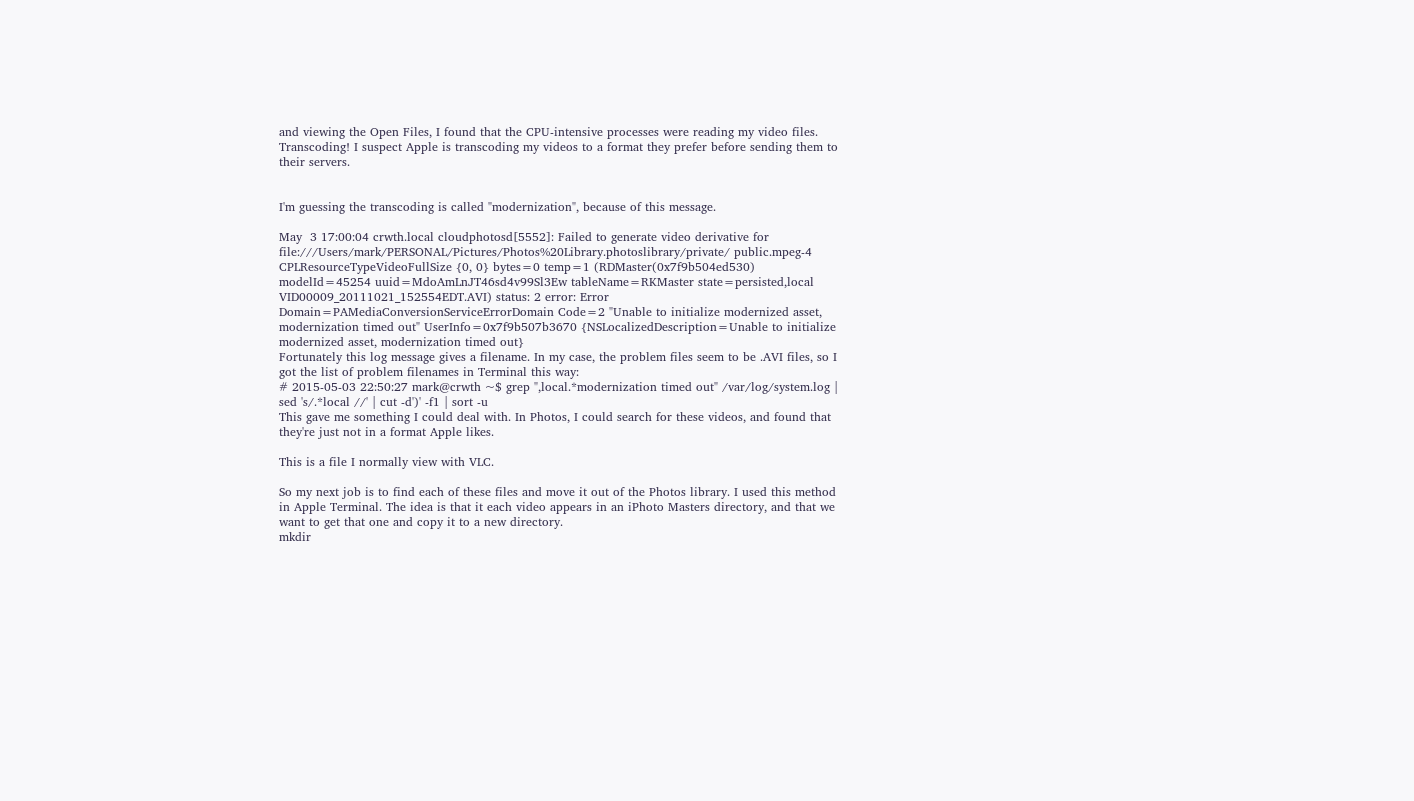and viewing the Open Files, I found that the CPU-intensive processes were reading my video files. Transcoding! I suspect Apple is transcoding my videos to a format they prefer before sending them to their servers.


I'm guessing the transcoding is called "modernization", because of this message.

May  3 17:00:04 crwth.local cloudphotosd[5552]: Failed to generate video derivative for  file:///Users/mark/PERSONAL/Pictures/Photos%20Library.photoslibrary/private/ public.mpeg-4 CPLResourceTypeVideoFullSize {0, 0} bytes=0 temp=1 (RDMaster(0x7f9b504ed530) modelId=45254 uuid=MdoAmLnJT46sd4v99Sl3Ew tableName=RKMaster state=persisted,local VID00009_20111021_152554EDT.AVI) status: 2 error: Error Domain=PAMediaConversionServiceErrorDomain Code=2 "Unable to initialize modernized asset, modernization timed out" UserInfo=0x7f9b507b3670 {NSLocalizedDescription=Unable to initialize modernized asset, modernization timed out}
Fortunately this log message gives a filename. In my case, the problem files seem to be .AVI files, so I got the list of problem filenames in Terminal this way:
# 2015-05-03 22:50:27 mark@crwth ~$ grep ",local.*modernization timed out" /var/log/system.log | sed 's/.*local //' | cut -d')' -f1 | sort -u
This gave me something I could deal with. In Photos, I could search for these videos, and found that they're just not in a format Apple likes.

This is a file I normally view with VLC.

So my next job is to find each of these files and move it out of the Photos library. I used this method in Apple Terminal. The idea is that it each video appears in an iPhoto Masters directory, and that we want to get that one and copy it to a new directory.
mkdir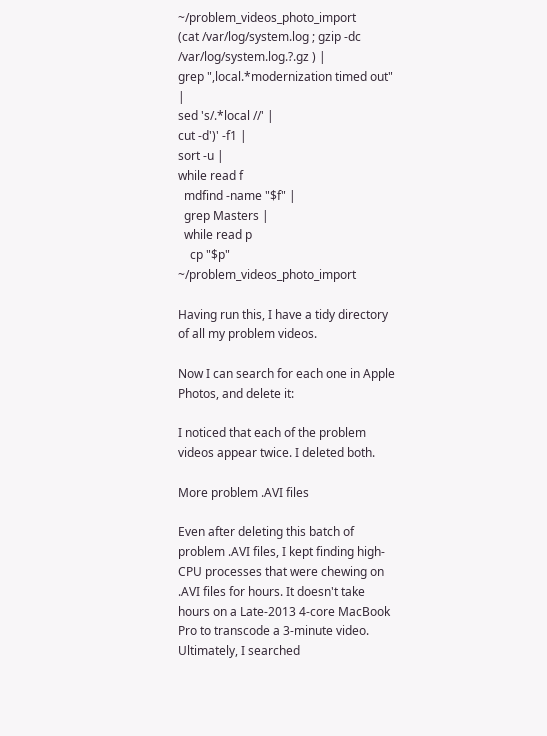~/problem_videos_photo_import
(cat /var/log/system.log ; gzip -dc  /var/log/system.log.?.gz ) |
grep ",local.*modernization timed out" |
sed 's/.*local //' |
cut -d')' -f1 |
sort -u |
while read f
  mdfind -name "$f" |
  grep Masters |
  while read p
    cp "$p" ~/problem_videos_photo_import

Having run this, I have a tidy directory of all my problem videos.

Now I can search for each one in Apple Photos, and delete it:

I noticed that each of the problem videos appear twice. I deleted both.

More problem .AVI files

Even after deleting this batch of problem .AVI files, I kept finding high-CPU processes that were chewing on .AVI files for hours. It doesn't take hours on a Late-2013 4-core MacBook Pro to transcode a 3-minute video. Ultimately, I searched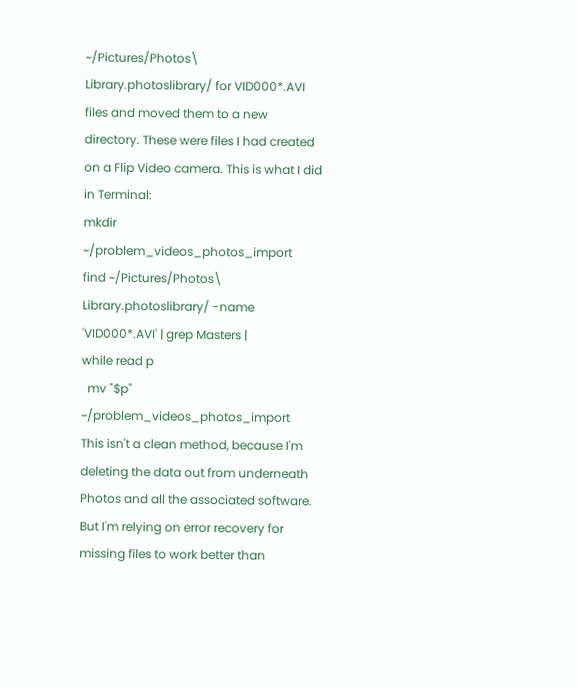~/Pictures/Photos\ Library.photoslibrary/ for VID000*.AVI files and moved them to a new directory. These were files I had created on a Flip Video camera. This is what I did in Terminal:
mkdir ~/problem_videos_photos_import
find ~/Pictures/Photos\ Library.photoslibrary/ -name 'VID000*.AVI' | grep Masters |
while read p
  mv "$p" ~/problem_videos_photos_import
This isn't a clean method, because I'm deleting the data out from underneath Photos and all the associated software.  But I'm relying on error recovery for missing files to work better than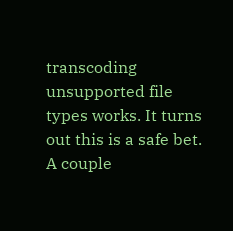transcoding unsupported file types works. It turns out this is a safe bet. A couple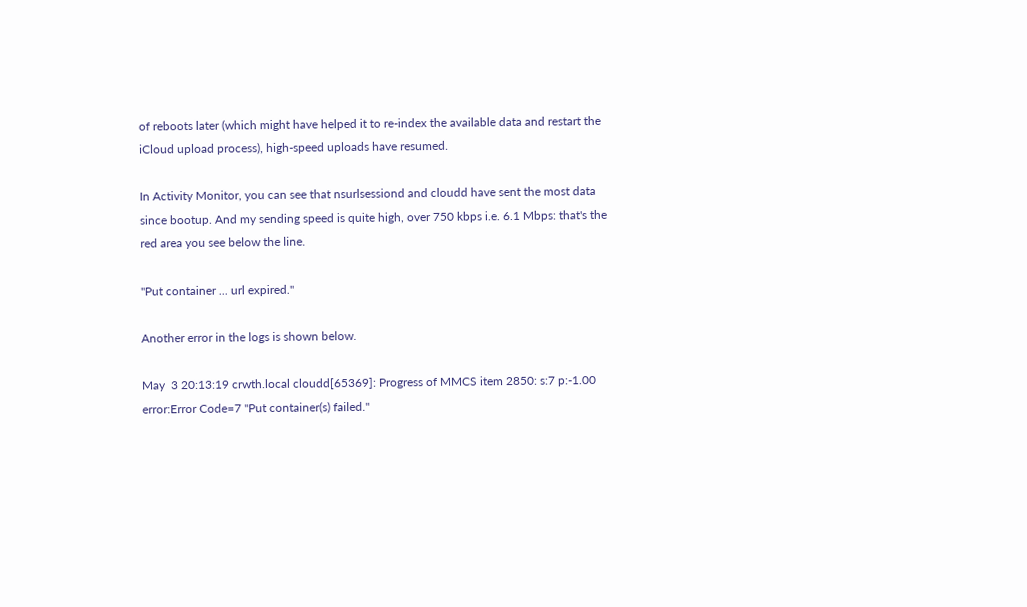of reboots later (which might have helped it to re-index the available data and restart the iCloud upload process), high-speed uploads have resumed.

In Activity Monitor, you can see that nsurlsessiond and cloudd have sent the most data since bootup. And my sending speed is quite high, over 750 kbps i.e. 6.1 Mbps: that's the red area you see below the line.

"Put container ... url expired."

Another error in the logs is shown below.

May  3 20:13:19 crwth.local cloudd[65369]: Progress of MMCS item 2850: s:7 p:-1.00 error:Error Code=7 "Put container(s) failed."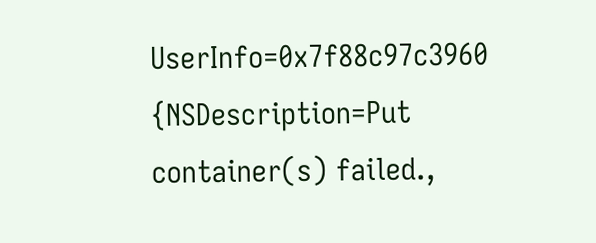UserInfo=0x7f88c97c3960 {NSDescription=Put container(s) failed.,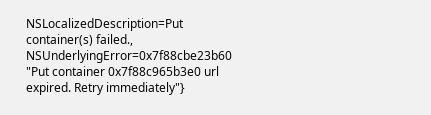NSLocalizedDescription=Put container(s) failed., NSUnderlyingError=0x7f88cbe23b60 "Put container 0x7f88c965b3e0 url expired. Retry immediately"}